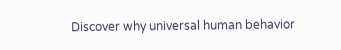Discover why universal human behavior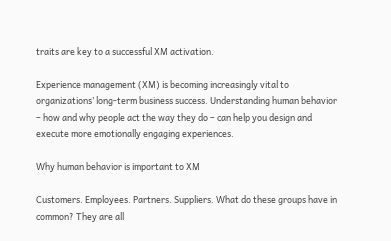traits are key to a successful XM activation.

Experience management (XM) is becoming increasingly vital to organizations’ long-term business success. Understanding human behavior – how and why people act the way they do – can help you design and execute more emotionally engaging experiences.

Why human behavior is important to XM

Customers. Employees. Partners. Suppliers. What do these groups have in common? They are all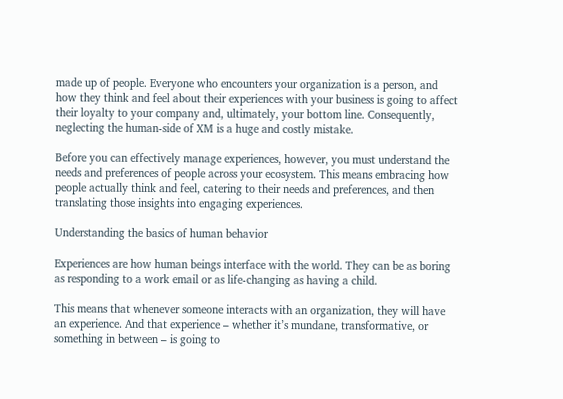made up of people. Everyone who encounters your organization is a person, and how they think and feel about their experiences with your business is going to affect their loyalty to your company and, ultimately, your bottom line. Consequently, neglecting the human-side of XM is a huge and costly mistake.

Before you can effectively manage experiences, however, you must understand the needs and preferences of people across your ecosystem. This means embracing how people actually think and feel, catering to their needs and preferences, and then translating those insights into engaging experiences.

Understanding the basics of human behavior

Experiences are how human beings interface with the world. They can be as boring as responding to a work email or as life-changing as having a child.

This means that whenever someone interacts with an organization, they will have an experience. And that experience – whether it’s mundane, transformative, or something in between – is going to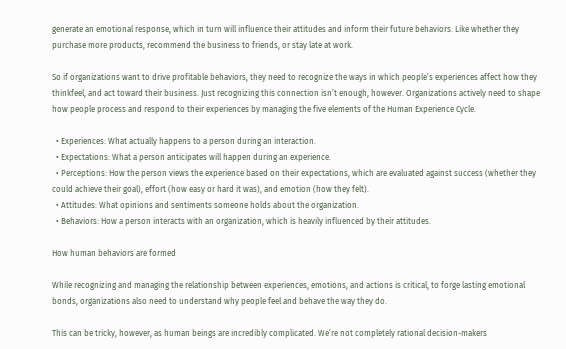generate an emotional response, which in turn will influence their attitudes and inform their future behaviors. Like whether they purchase more products, recommend the business to friends, or stay late at work.

So if organizations want to drive profitable behaviors, they need to recognize the ways in which people’s experiences affect how they thinkfeel, and act toward their business. Just recognizing this connection isn’t enough, however. Organizations actively need to shape how people process and respond to their experiences by managing the five elements of the Human Experience Cycle.

  • Experiences: What actually happens to a person during an interaction.
  • Expectations: What a person anticipates will happen during an experience.
  • Perceptions: How the person views the experience based on their expectations, which are evaluated against success (whether they could achieve their goal), effort (how easy or hard it was), and emotion (how they felt).
  • Attitudes: What opinions and sentiments someone holds about the organization.
  • Behaviors: How a person interacts with an organization, which is heavily influenced by their attitudes.

How human behaviors are formed

While recognizing and managing the relationship between experiences, emotions, and actions is critical, to forge lasting emotional bonds, organizations also need to understand why people feel and behave the way they do.

This can be tricky, however, as human beings are incredibly complicated. We’re not completely rational decision-makers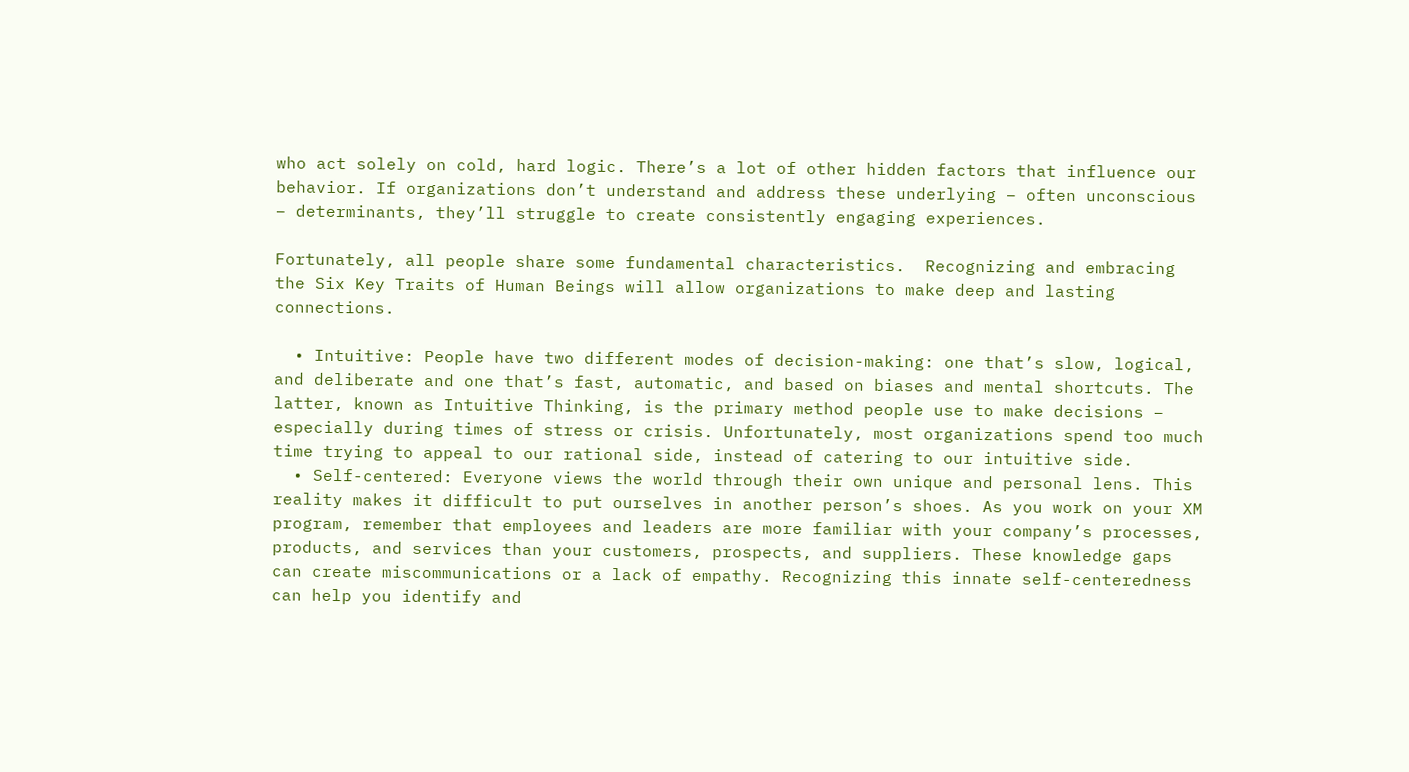who act solely on cold, hard logic. There’s a lot of other hidden factors that influence our behavior. If organizations don’t understand and address these underlying – often unconscious – determinants, they’ll struggle to create consistently engaging experiences.

Fortunately, all people share some fundamental characteristics.  Recognizing and embracing the Six Key Traits of Human Beings will allow organizations to make deep and lasting connections.

  • Intuitive: People have two different modes of decision-making: one that’s slow, logical, and deliberate and one that’s fast, automatic, and based on biases and mental shortcuts. The latter, known as Intuitive Thinking, is the primary method people use to make decisions – especially during times of stress or crisis. Unfortunately, most organizations spend too much time trying to appeal to our rational side, instead of catering to our intuitive side.
  • Self-centered: Everyone views the world through their own unique and personal lens. This reality makes it difficult to put ourselves in another person’s shoes. As you work on your XM program, remember that employees and leaders are more familiar with your company’s processes, products, and services than your customers, prospects, and suppliers. These knowledge gaps can create miscommunications or a lack of empathy. Recognizing this innate self-centeredness can help you identify and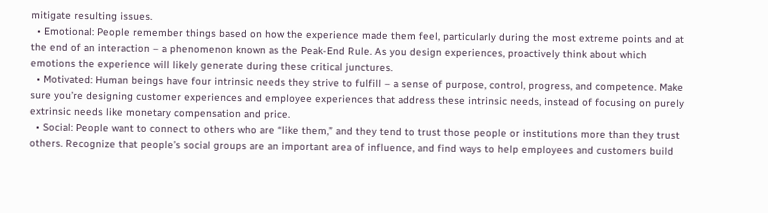mitigate resulting issues.
  • Emotional: People remember things based on how the experience made them feel, particularly during the most extreme points and at the end of an interaction – a phenomenon known as the Peak-End Rule. As you design experiences, proactively think about which emotions the experience will likely generate during these critical junctures.
  • Motivated: Human beings have four intrinsic needs they strive to fulfill – a sense of purpose, control, progress, and competence. Make sure you’re designing customer experiences and employee experiences that address these intrinsic needs, instead of focusing on purely extrinsic needs like monetary compensation and price.
  • Social: People want to connect to others who are “like them,” and they tend to trust those people or institutions more than they trust others. Recognize that people’s social groups are an important area of influence, and find ways to help employees and customers build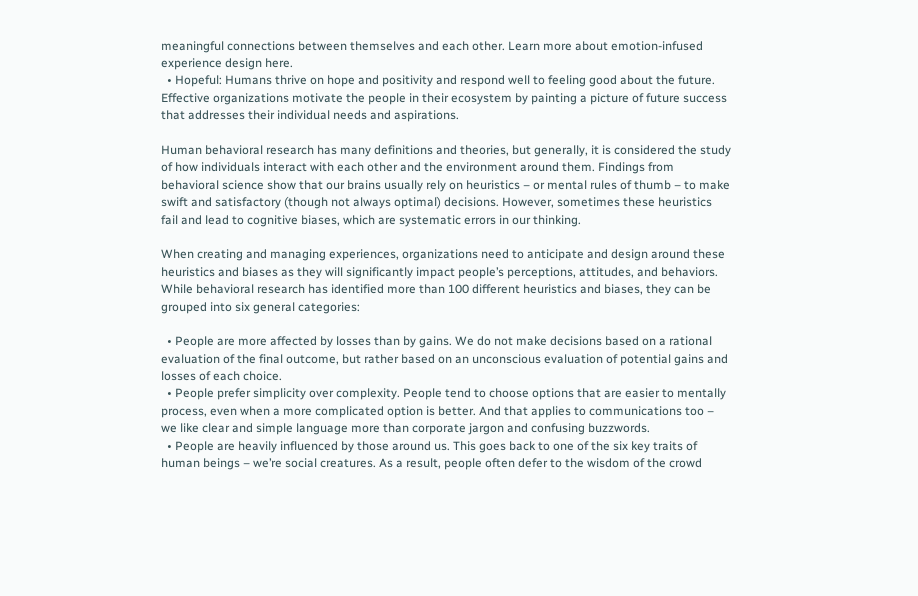meaningful connections between themselves and each other. Learn more about emotion-infused experience design here.
  • Hopeful: Humans thrive on hope and positivity and respond well to feeling good about the future. Effective organizations motivate the people in their ecosystem by painting a picture of future success that addresses their individual needs and aspirations.

Human behavioral research has many definitions and theories, but generally, it is considered the study of how individuals interact with each other and the environment around them. Findings from behavioral science show that our brains usually rely on heuristics – or mental rules of thumb – to make swift and satisfactory (though not always optimal) decisions. However, sometimes these heuristics fail and lead to cognitive biases, which are systematic errors in our thinking.

When creating and managing experiences, organizations need to anticipate and design around these heuristics and biases as they will significantly impact people’s perceptions, attitudes, and behaviors. While behavioral research has identified more than 100 different heuristics and biases, they can be grouped into six general categories:

  • People are more affected by losses than by gains. We do not make decisions based on a rational evaluation of the final outcome, but rather based on an unconscious evaluation of potential gains and losses of each choice.
  • People prefer simplicity over complexity. People tend to choose options that are easier to mentally process, even when a more complicated option is better. And that applies to communications too – we like clear and simple language more than corporate jargon and confusing buzzwords.
  • People are heavily influenced by those around us. This goes back to one of the six key traits of human beings – we’re social creatures. As a result, people often defer to the wisdom of the crowd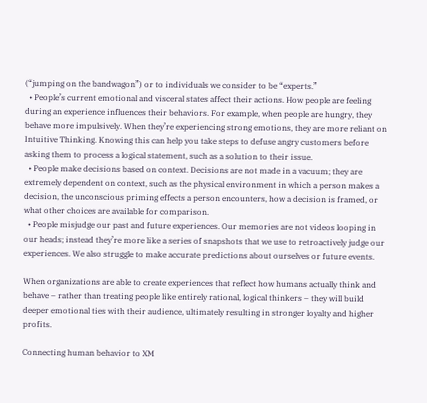(“jumping on the bandwagon”) or to individuals we consider to be “experts.”
  • People’s current emotional and visceral states affect their actions. How people are feeling during an experience influences their behaviors. For example, when people are hungry, they behave more impulsively. When they’re experiencing strong emotions, they are more reliant on Intuitive Thinking. Knowing this can help you take steps to defuse angry customers before asking them to process a logical statement, such as a solution to their issue.
  • People make decisions based on context. Decisions are not made in a vacuum; they are extremely dependent on context, such as the physical environment in which a person makes a decision, the unconscious priming effects a person encounters, how a decision is framed, or what other choices are available for comparison.
  • People misjudge our past and future experiences. Our memories are not videos looping in our heads; instead they’re more like a series of snapshots that we use to retroactively judge our experiences. We also struggle to make accurate predictions about ourselves or future events.

When organizations are able to create experiences that reflect how humans actually think and behave – rather than treating people like entirely rational, logical thinkers – they will build deeper emotional ties with their audience, ultimately resulting in stronger loyalty and higher profits.

Connecting human behavior to XM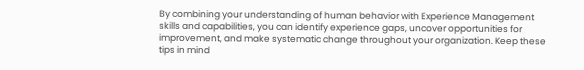By combining your understanding of human behavior with Experience Management skills and capabilities, you can identify experience gaps, uncover opportunities for improvement, and make systematic change throughout your organization. Keep these tips in mind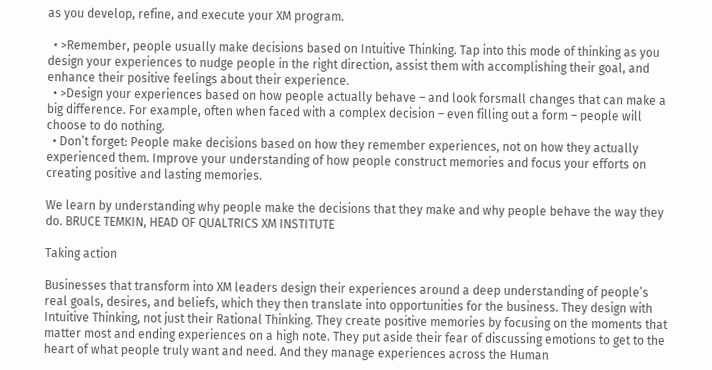as you develop, refine, and execute your XM program.

  • >Remember, people usually make decisions based on Intuitive Thinking. Tap into this mode of thinking as you design your experiences to nudge people in the right direction, assist them with accomplishing their goal, and enhance their positive feelings about their experience.
  • >Design your experiences based on how people actually behave – and look forsmall changes that can make a big difference. For example, often when faced with a complex decision – even filling out a form – people will choose to do nothing.
  • Don’t forget: People make decisions based on how they remember experiences, not on how they actually experienced them. Improve your understanding of how people construct memories and focus your efforts on creating positive and lasting memories.

We learn by understanding why people make the decisions that they make and why people behave the way they do. BRUCE TEMKIN, HEAD OF QUALTRICS XM INSTITUTE

Taking action

Businesses that transform into XM leaders design their experiences around a deep understanding of people’s real goals, desires, and beliefs, which they then translate into opportunities for the business. They design with Intuitive Thinking, not just their Rational Thinking. They create positive memories by focusing on the moments that matter most and ending experiences on a high note. They put aside their fear of discussing emotions to get to the heart of what people truly want and need. And they manage experiences across the Human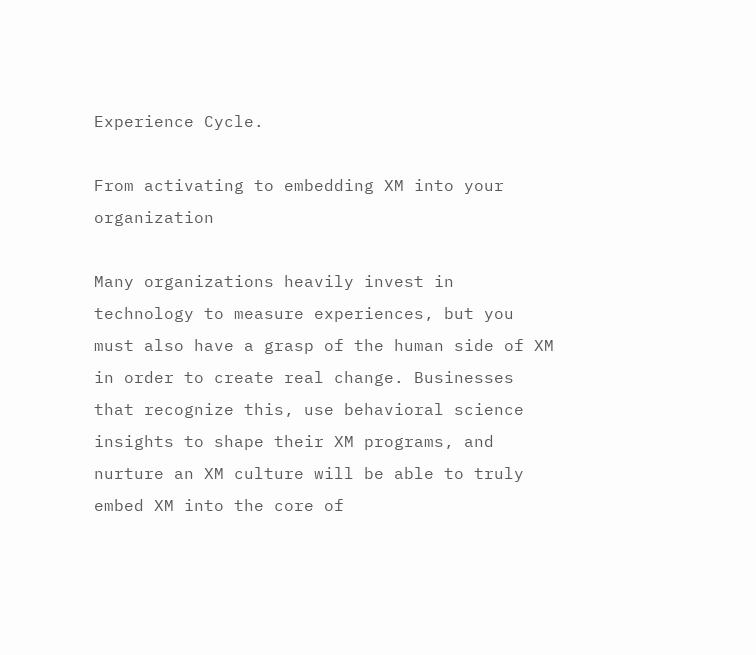Experience Cycle.

From activating to embedding XM into your organization

Many organizations heavily invest in technology to measure experiences, but you must also have a grasp of the human side of XM in order to create real change. Businesses that recognize this, use behavioral science insights to shape their XM programs, and nurture an XM culture will be able to truly embed XM into the core of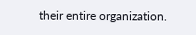their entire organization.